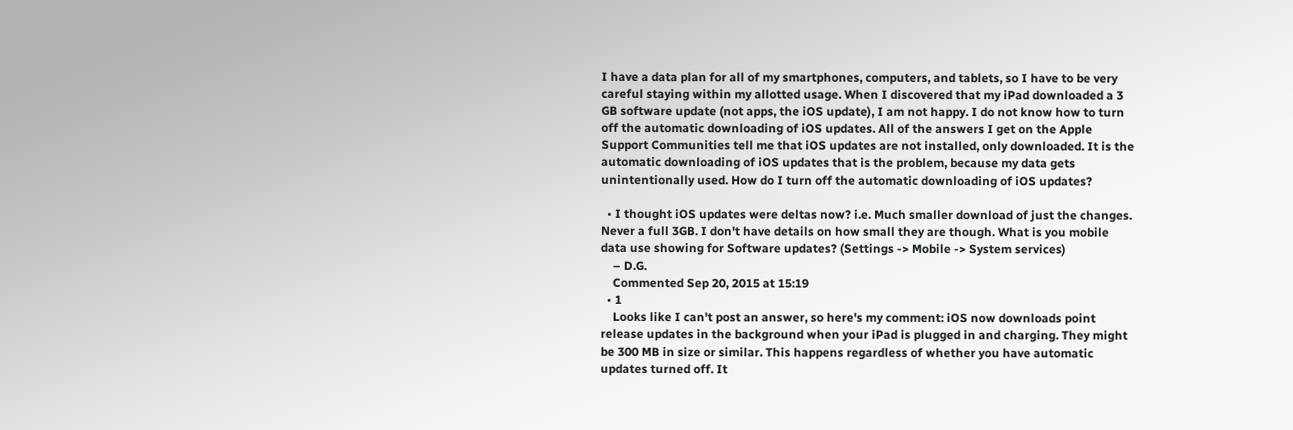I have a data plan for all of my smartphones, computers, and tablets, so I have to be very careful staying within my allotted usage. When I discovered that my iPad downloaded a 3 GB software update (not apps, the iOS update), I am not happy. I do not know how to turn off the automatic downloading of iOS updates. All of the answers I get on the Apple Support Communities tell me that iOS updates are not installed, only downloaded. It is the automatic downloading of iOS updates that is the problem, because my data gets unintentionally used. How do I turn off the automatic downloading of iOS updates?

  • I thought iOS updates were deltas now? i.e. Much smaller download of just the changes. Never a full 3GB. I don't have details on how small they are though. What is you mobile data use showing for Software updates? (Settings -> Mobile -> System services)
    – D.G.
    Commented Sep 20, 2015 at 15:19
  • 1
    Looks like I can't post an answer, so here's my comment: iOS now downloads point release updates in the background when your iPad is plugged in and charging. They might be 300 MB in size or similar. This happens regardless of whether you have automatic updates turned off. It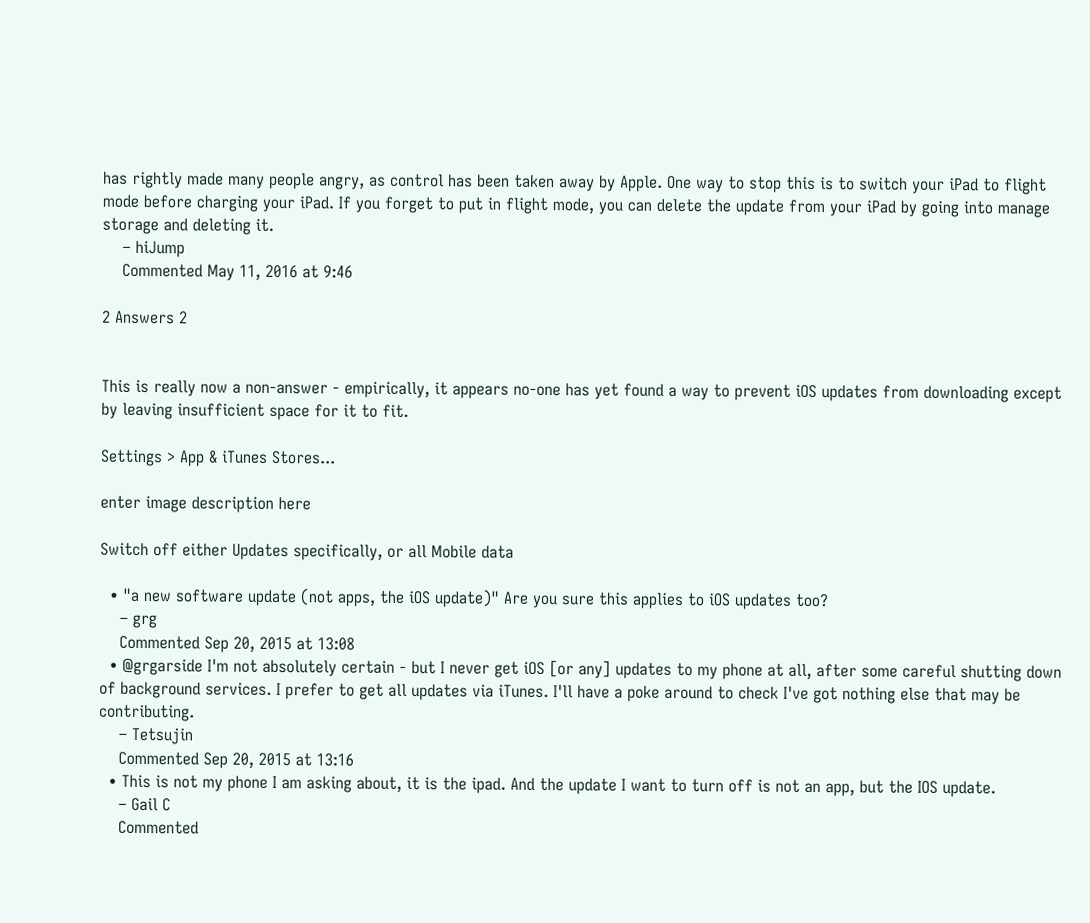has rightly made many people angry, as control has been taken away by Apple. One way to stop this is to switch your iPad to flight mode before charging your iPad. If you forget to put in flight mode, you can delete the update from your iPad by going into manage storage and deleting it.
    – hiJump
    Commented May 11, 2016 at 9:46

2 Answers 2


This is really now a non-answer - empirically, it appears no-one has yet found a way to prevent iOS updates from downloading except by leaving insufficient space for it to fit.

Settings > App & iTunes Stores...

enter image description here

Switch off either Updates specifically, or all Mobile data

  • "a new software update (not apps, the iOS update)" Are you sure this applies to iOS updates too?
    – grg
    Commented Sep 20, 2015 at 13:08
  • @grgarside I'm not absolutely certain - but I never get iOS [or any] updates to my phone at all, after some careful shutting down of background services. I prefer to get all updates via iTunes. I'll have a poke around to check I've got nothing else that may be contributing.
    – Tetsujin
    Commented Sep 20, 2015 at 13:16
  • This is not my phone I am asking about, it is the ipad. And the update I want to turn off is not an app, but the IOS update.
    – Gail C
    Commented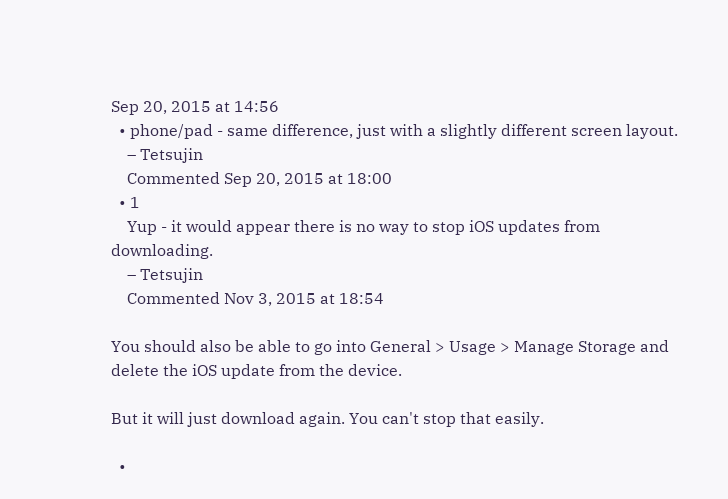Sep 20, 2015 at 14:56
  • phone/pad - same difference, just with a slightly different screen layout.
    – Tetsujin
    Commented Sep 20, 2015 at 18:00
  • 1
    Yup - it would appear there is no way to stop iOS updates from downloading.
    – Tetsujin
    Commented Nov 3, 2015 at 18:54

You should also be able to go into General > Usage > Manage Storage and delete the iOS update from the device.

But it will just download again. You can't stop that easily.

  •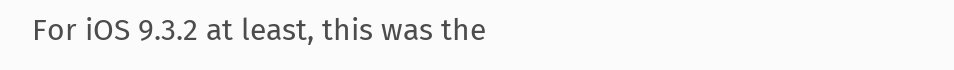For iOS 9.3.2 at least, this was the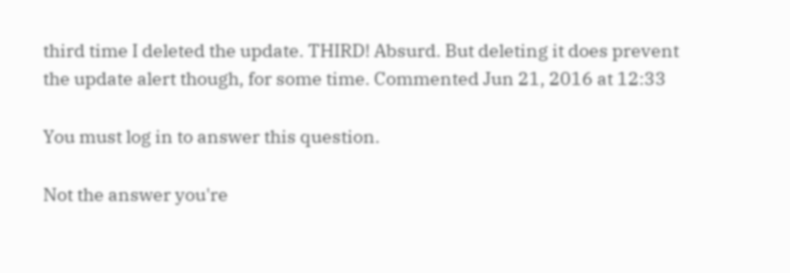third time I deleted the update. THIRD! Absurd. But deleting it does prevent the update alert though, for some time. Commented Jun 21, 2016 at 12:33

You must log in to answer this question.

Not the answer you're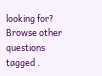looking for? Browse other questions tagged .